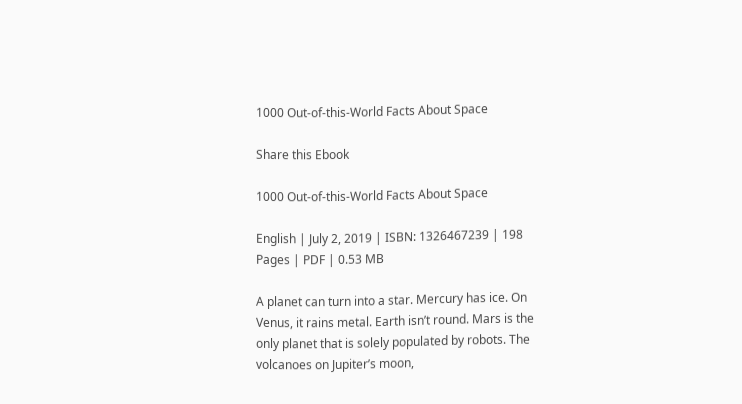1000 Out-of-this-World Facts About Space

Share this Ebook

1000 Out-of-this-World Facts About Space

English | July 2, 2019 | ISBN: 1326467239 | 198 Pages | PDF | 0.53 MB

A planet can turn into a star. Mercury has ice. On Venus, it rains metal. Earth isn’t round. Mars is the only planet that is solely populated by robots. The volcanoes on Jupiter’s moon,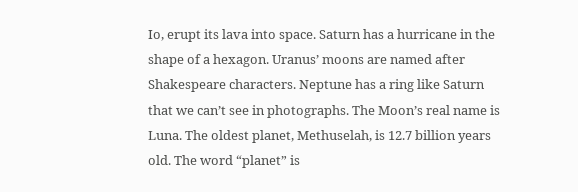Io, erupt its lava into space. Saturn has a hurricane in the shape of a hexagon. Uranus’ moons are named after Shakespeare characters. Neptune has a ring like Saturn that we can’t see in photographs. The Moon’s real name is Luna. The oldest planet, Methuselah, is 12.7 billion years old. The word “planet” is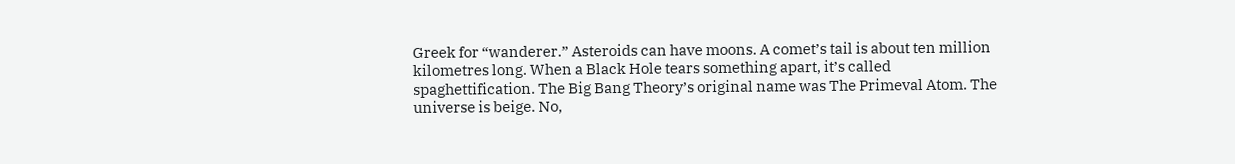Greek for “wanderer.” Asteroids can have moons. A comet’s tail is about ten million kilometres long. When a Black Hole tears something apart, it’s called spaghettification. The Big Bang Theory’s original name was The Primeval Atom. The universe is beige. No,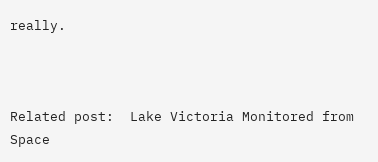really.



Related post:  Lake Victoria Monitored from Space